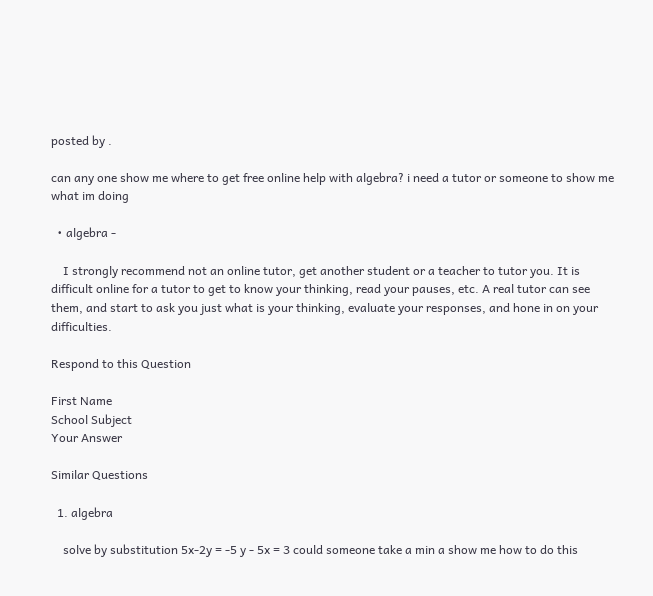posted by .

can any one show me where to get free online help with algebra? i need a tutor or someone to show me what im doing

  • algebra -

    I strongly recommend not an online tutor, get another student or a teacher to tutor you. It is difficult online for a tutor to get to know your thinking, read your pauses, etc. A real tutor can see them, and start to ask you just what is your thinking, evaluate your responses, and hone in on your difficulties.

Respond to this Question

First Name
School Subject
Your Answer

Similar Questions

  1. algebra

    solve by substitution 5x-2y = -5 y - 5x = 3 could someone take a min a show me how to do this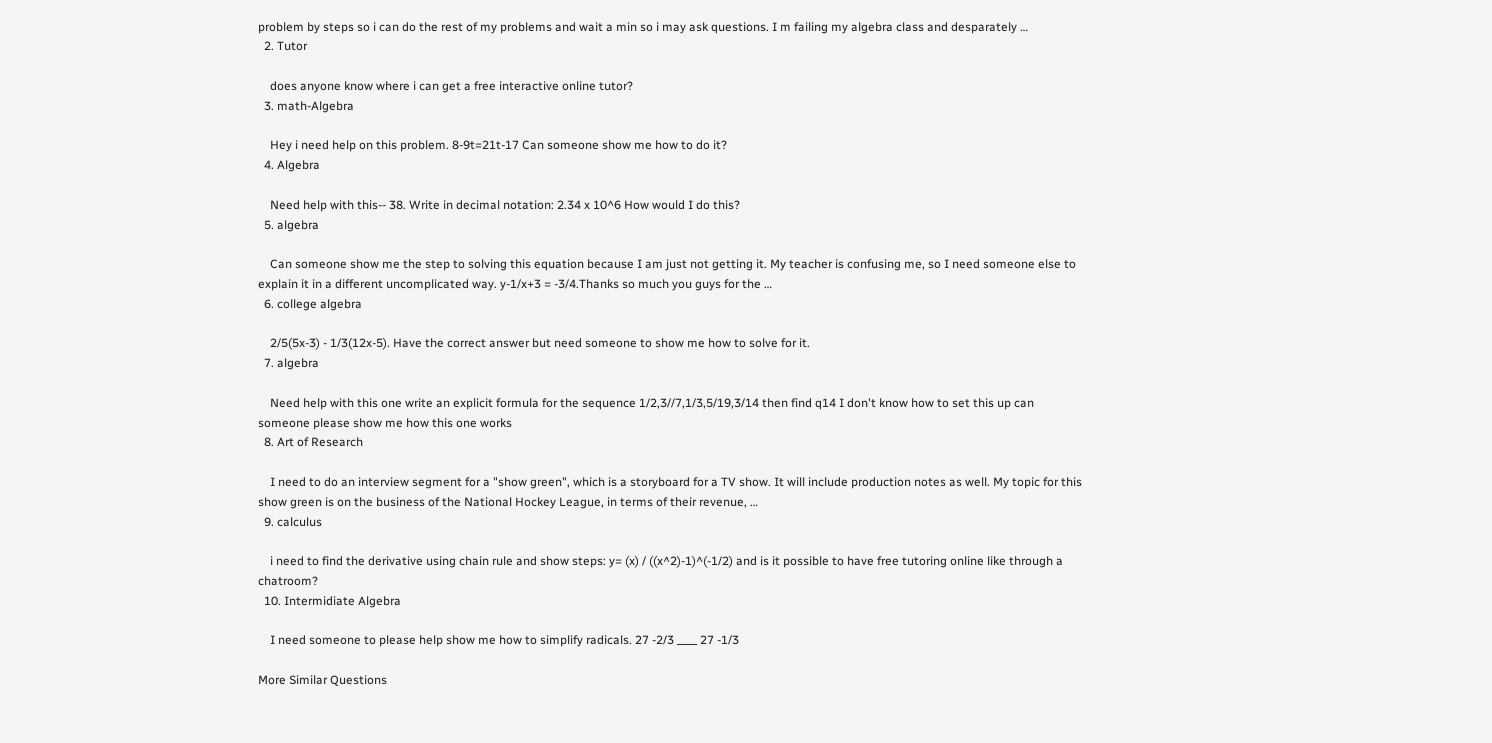problem by steps so i can do the rest of my problems and wait a min so i may ask questions. I m failing my algebra class and desparately …
  2. Tutor

    does anyone know where i can get a free interactive online tutor?
  3. math-Algebra

    Hey i need help on this problem. 8-9t=21t-17 Can someone show me how to do it?
  4. Algebra

    Need help with this-- 38. Write in decimal notation: 2.34 x 10^6 How would I do this?
  5. algebra

    Can someone show me the step to solving this equation because I am just not getting it. My teacher is confusing me, so I need someone else to explain it in a different uncomplicated way. y-1/x+3 = -3/4.Thanks so much you guys for the …
  6. college algebra

    2/5(5x-3) - 1/3(12x-5). Have the correct answer but need someone to show me how to solve for it.
  7. algebra

    Need help with this one write an explicit formula for the sequence 1/2,3//7,1/3,5/19,3/14 then find q14 I don't know how to set this up can someone please show me how this one works
  8. Art of Research

    I need to do an interview segment for a "show green", which is a storyboard for a TV show. It will include production notes as well. My topic for this show green is on the business of the National Hockey League, in terms of their revenue, …
  9. calculus

    i need to find the derivative using chain rule and show steps: y= (x) / ((x^2)-1)^(-1/2) and is it possible to have free tutoring online like through a chatroom?
  10. Intermidiate Algebra

    I need someone to please help show me how to simplify radicals. 27 -2/3 ____ 27 -1/3

More Similar Questions